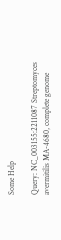Some Help

Query: NC_003155:2211087 Streptomyces avermitilis MA-4680, complete genome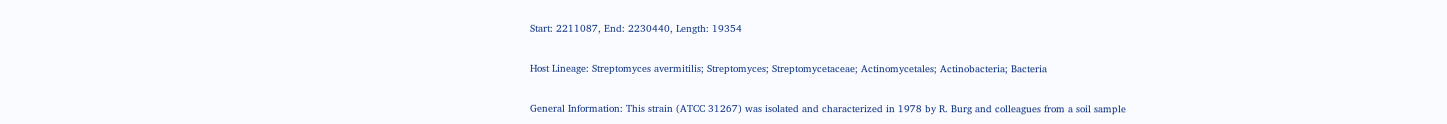Start: 2211087, End: 2230440, Length: 19354

Host Lineage: Streptomyces avermitilis; Streptomyces; Streptomycetaceae; Actinomycetales; Actinobacteria; Bacteria

General Information: This strain (ATCC 31267) was isolated and characterized in 1978 by R. Burg and colleagues from a soil sample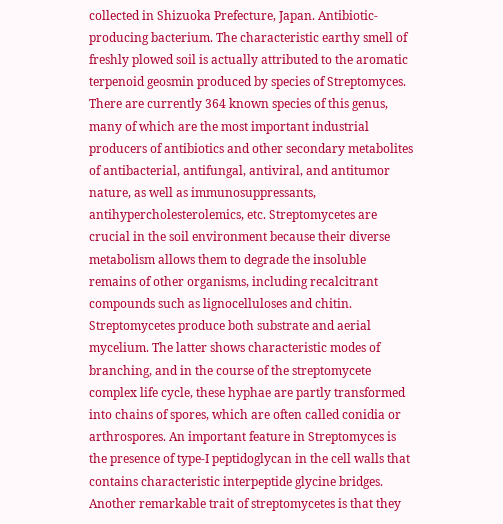collected in Shizuoka Prefecture, Japan. Antibiotic-producing bacterium. The characteristic earthy smell of freshly plowed soil is actually attributed to the aromatic terpenoid geosmin produced by species of Streptomyces. There are currently 364 known species of this genus, many of which are the most important industrial producers of antibiotics and other secondary metabolites of antibacterial, antifungal, antiviral, and antitumor nature, as well as immunosuppressants, antihypercholesterolemics, etc. Streptomycetes are crucial in the soil environment because their diverse metabolism allows them to degrade the insoluble remains of other organisms, including recalcitrant compounds such as lignocelluloses and chitin. Streptomycetes produce both substrate and aerial mycelium. The latter shows characteristic modes of branching, and in the course of the streptomycete complex life cycle, these hyphae are partly transformed into chains of spores, which are often called conidia or arthrospores. An important feature in Streptomyces is the presence of type-I peptidoglycan in the cell walls that contains characteristic interpeptide glycine bridges. Another remarkable trait of streptomycetes is that they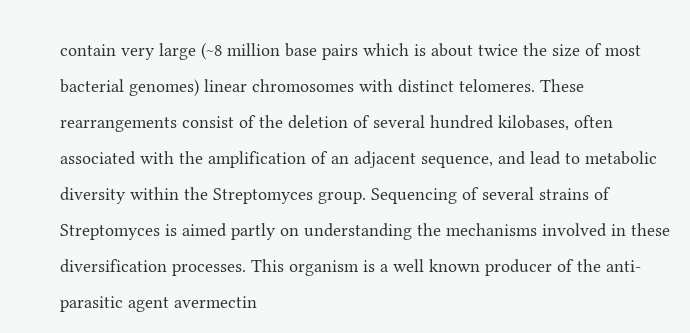contain very large (~8 million base pairs which is about twice the size of most bacterial genomes) linear chromosomes with distinct telomeres. These rearrangements consist of the deletion of several hundred kilobases, often associated with the amplification of an adjacent sequence, and lead to metabolic diversity within the Streptomyces group. Sequencing of several strains of Streptomyces is aimed partly on understanding the mechanisms involved in these diversification processes. This organism is a well known producer of the anti-parasitic agent avermectin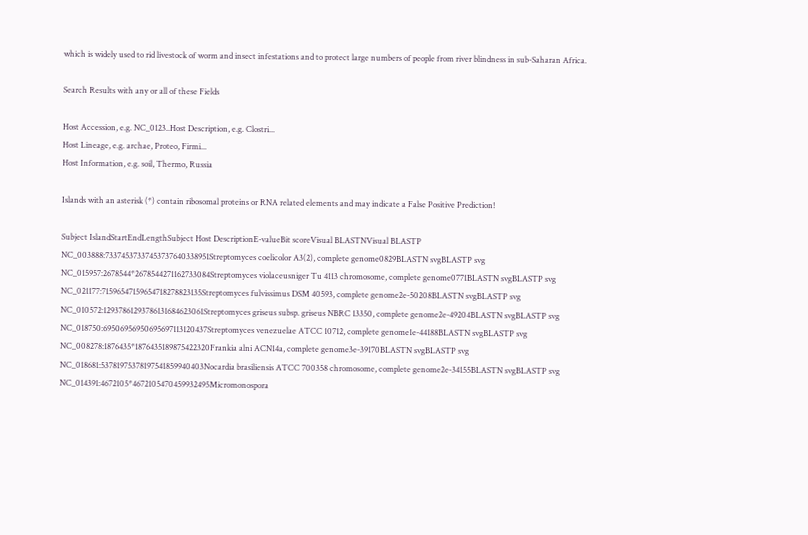which is widely used to rid livestock of worm and insect infestations and to protect large numbers of people from river blindness in sub-Saharan Africa.

Search Results with any or all of these Fields

Host Accession, e.g. NC_0123..Host Description, e.g. Clostri...
Host Lineage, e.g. archae, Proteo, Firmi...
Host Information, e.g. soil, Thermo, Russia

Islands with an asterisk (*) contain ribosomal proteins or RNA related elements and may indicate a False Positive Prediction!

Subject IslandStartEndLengthSubject Host DescriptionE-valueBit scoreVisual BLASTNVisual BLASTP
NC_003888:73374537337453737640338951Streptomyces coelicolor A3(2), complete genome0829BLASTN svgBLASTP svg
NC_015957:2678544*2678544271162733084Streptomyces violaceusniger Tu 4113 chromosome, complete genome0771BLASTN svgBLASTP svg
NC_021177:71596547159654718278823135Streptomyces fulvissimus DSM 40593, complete genome2e-50208BLASTN svgBLASTP svg
NC_010572:12937861293786131684623061Streptomyces griseus subsp. griseus NBRC 13350, complete genome2e-49204BLASTN svgBLASTP svg
NC_018750:69506956950695697113120437Streptomyces venezuelae ATCC 10712, complete genome1e-44188BLASTN svgBLASTP svg
NC_008278:1876435*1876435189875422320Frankia alni ACN14a, complete genome3e-39170BLASTN svgBLASTP svg
NC_018681:53781975378197541859940403Nocardia brasiliensis ATCC 700358 chromosome, complete genome2e-34155BLASTN svgBLASTP svg
NC_014391:4672105*4672105470459932495Micromonospora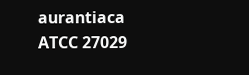aurantiaca ATCC 27029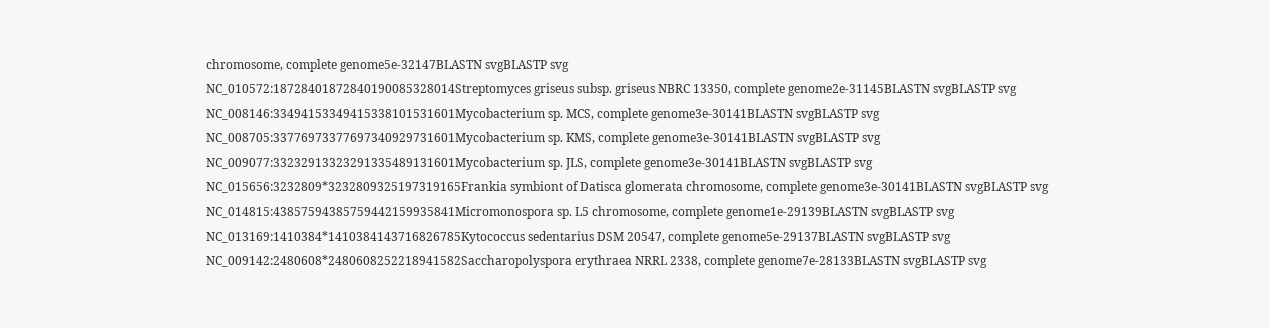chromosome, complete genome5e-32147BLASTN svgBLASTP svg
NC_010572:18728401872840190085328014Streptomyces griseus subsp. griseus NBRC 13350, complete genome2e-31145BLASTN svgBLASTP svg
NC_008146:33494153349415338101531601Mycobacterium sp. MCS, complete genome3e-30141BLASTN svgBLASTP svg
NC_008705:33776973377697340929731601Mycobacterium sp. KMS, complete genome3e-30141BLASTN svgBLASTP svg
NC_009077:33232913323291335489131601Mycobacterium sp. JLS, complete genome3e-30141BLASTN svgBLASTP svg
NC_015656:3232809*3232809325197319165Frankia symbiont of Datisca glomerata chromosome, complete genome3e-30141BLASTN svgBLASTP svg
NC_014815:43857594385759442159935841Micromonospora sp. L5 chromosome, complete genome1e-29139BLASTN svgBLASTP svg
NC_013169:1410384*1410384143716826785Kytococcus sedentarius DSM 20547, complete genome5e-29137BLASTN svgBLASTP svg
NC_009142:2480608*2480608252218941582Saccharopolyspora erythraea NRRL 2338, complete genome7e-28133BLASTN svgBLASTP svg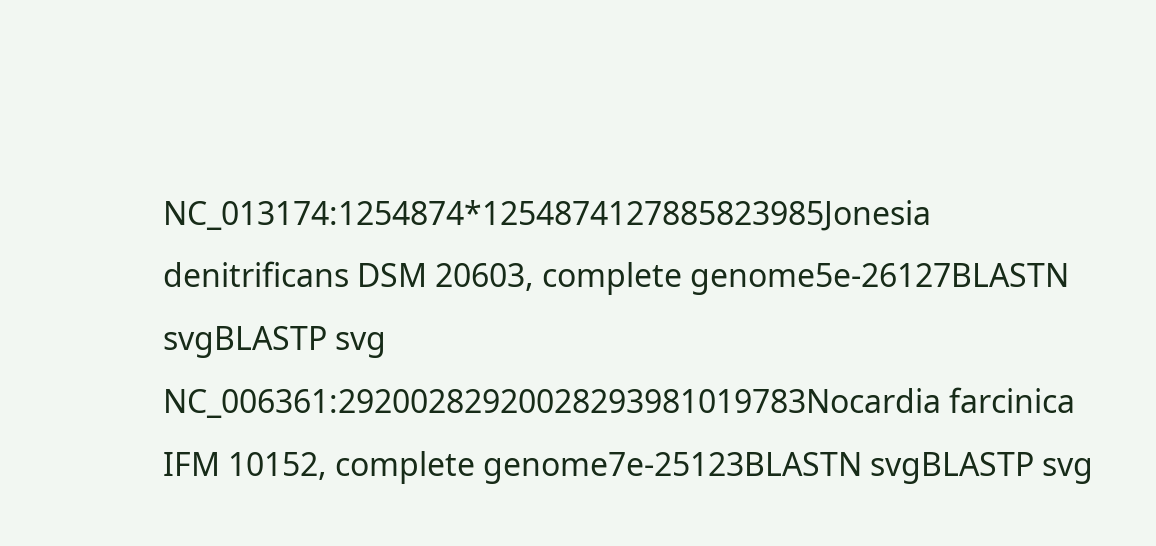NC_013174:1254874*1254874127885823985Jonesia denitrificans DSM 20603, complete genome5e-26127BLASTN svgBLASTP svg
NC_006361:29200282920028293981019783Nocardia farcinica IFM 10152, complete genome7e-25123BLASTN svgBLASTP svg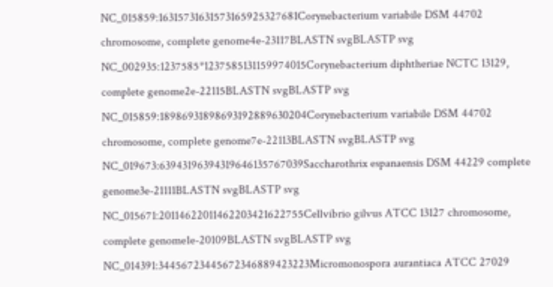NC_015859:16315731631573165925327681Corynebacterium variabile DSM 44702 chromosome, complete genome4e-23117BLASTN svgBLASTP svg
NC_002935:1237585*1237585131159974015Corynebacterium diphtheriae NCTC 13129, complete genome2e-22115BLASTN svgBLASTP svg
NC_015859:18986931898693192889630204Corynebacterium variabile DSM 44702 chromosome, complete genome7e-22113BLASTN svgBLASTP svg
NC_019673:63943196394319646135767039Saccharothrix espanaensis DSM 44229 complete genome3e-21111BLASTN svgBLASTP svg
NC_015671:20114622011462203421622755Cellvibrio gilvus ATCC 13127 chromosome, complete genome1e-20109BLASTN svgBLASTP svg
NC_014391:34456723445672346889423223Micromonospora aurantiaca ATCC 27029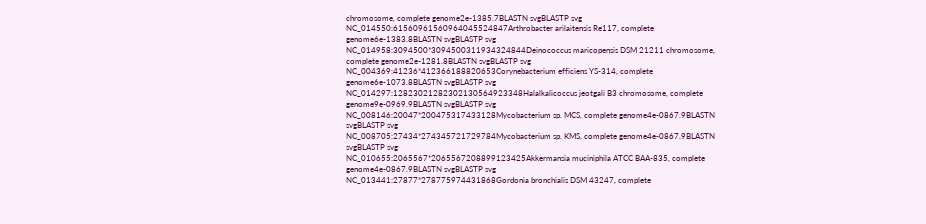chromosome, complete genome2e-1385.7BLASTN svgBLASTP svg
NC_014550:61560961560964045524847Arthrobacter arilaitensis Re117, complete genome6e-1383.8BLASTN svgBLASTP svg
NC_014958:3094500*3094500311934324844Deinococcus maricopensis DSM 21211 chromosome, complete genome2e-1281.8BLASTN svgBLASTP svg
NC_004369:41236*412366188820653Corynebacterium efficiens YS-314, complete genome6e-1073.8BLASTN svgBLASTP svg
NC_014297:12823021282302130564923348Halalkalicoccus jeotgali B3 chromosome, complete genome9e-0969.9BLASTN svgBLASTP svg
NC_008146:20047*200475317433128Mycobacterium sp. MCS, complete genome4e-0867.9BLASTN svgBLASTP svg
NC_008705:27434*274345721729784Mycobacterium sp. KMS, complete genome4e-0867.9BLASTN svgBLASTP svg
NC_010655:2065567*2065567208899123425Akkermansia muciniphila ATCC BAA-835, complete genome4e-0867.9BLASTN svgBLASTP svg
NC_013441:27877*278775974431868Gordonia bronchialis DSM 43247, complete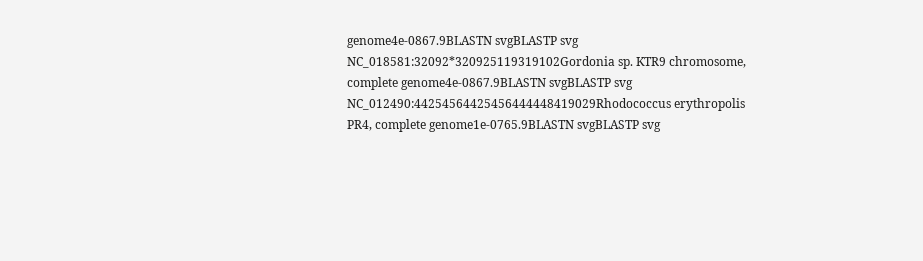genome4e-0867.9BLASTN svgBLASTP svg
NC_018581:32092*320925119319102Gordonia sp. KTR9 chromosome, complete genome4e-0867.9BLASTN svgBLASTP svg
NC_012490:44254564425456444448419029Rhodococcus erythropolis PR4, complete genome1e-0765.9BLASTN svgBLASTP svg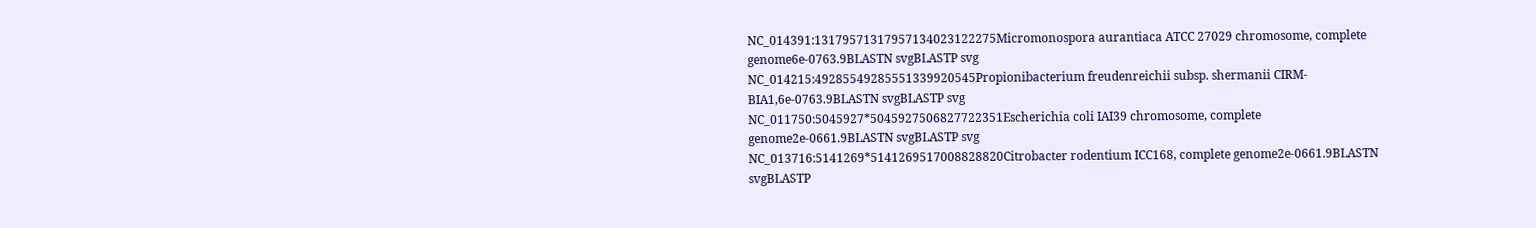NC_014391:13179571317957134023122275Micromonospora aurantiaca ATCC 27029 chromosome, complete genome6e-0763.9BLASTN svgBLASTP svg
NC_014215:49285549285551339920545Propionibacterium freudenreichii subsp. shermanii CIRM-BIA1,6e-0763.9BLASTN svgBLASTP svg
NC_011750:5045927*5045927506827722351Escherichia coli IAI39 chromosome, complete genome2e-0661.9BLASTN svgBLASTP svg
NC_013716:5141269*5141269517008828820Citrobacter rodentium ICC168, complete genome2e-0661.9BLASTN svgBLASTP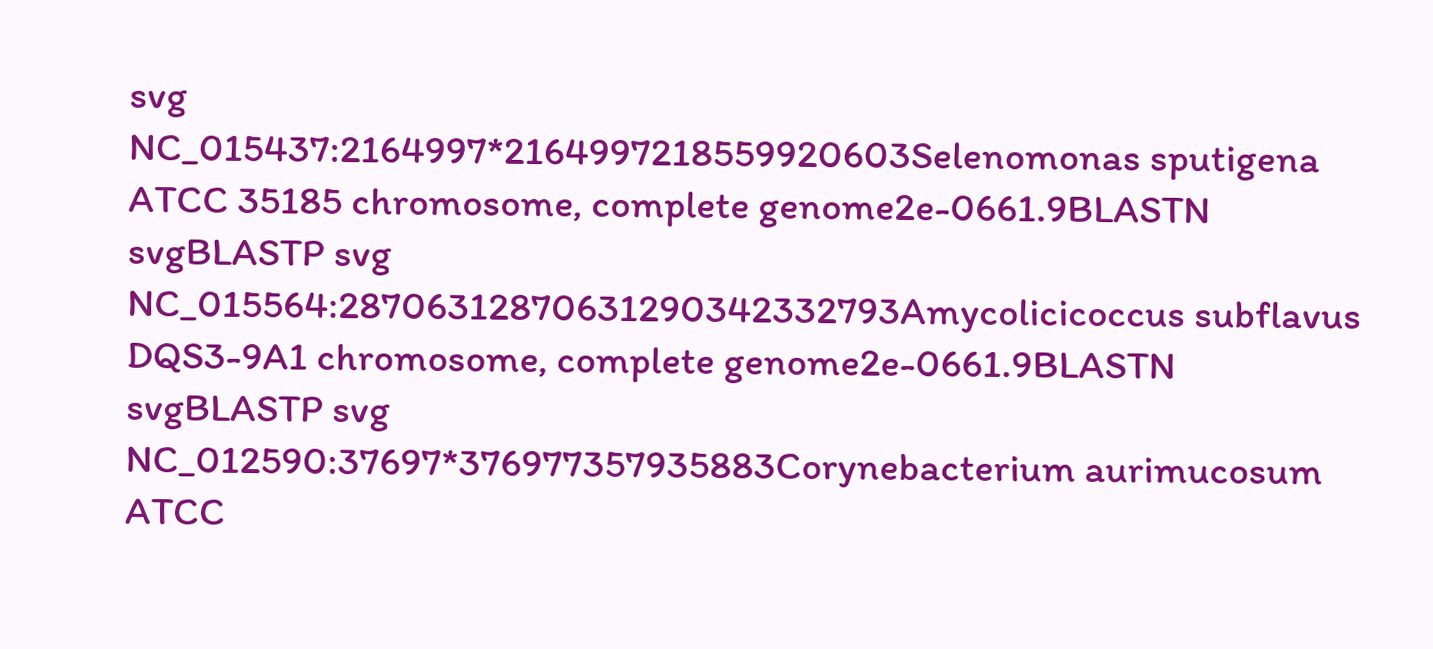svg
NC_015437:2164997*2164997218559920603Selenomonas sputigena ATCC 35185 chromosome, complete genome2e-0661.9BLASTN svgBLASTP svg
NC_015564:28706312870631290342332793Amycolicicoccus subflavus DQS3-9A1 chromosome, complete genome2e-0661.9BLASTN svgBLASTP svg
NC_012590:37697*376977357935883Corynebacterium aurimucosum ATCC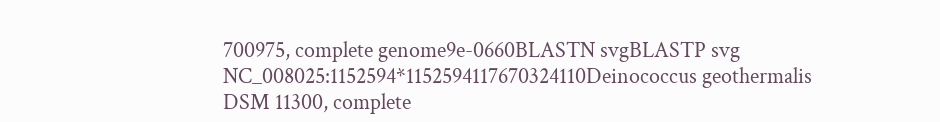700975, complete genome9e-0660BLASTN svgBLASTP svg
NC_008025:1152594*1152594117670324110Deinococcus geothermalis DSM 11300, complete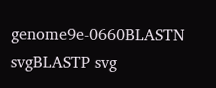genome9e-0660BLASTN svgBLASTP svg